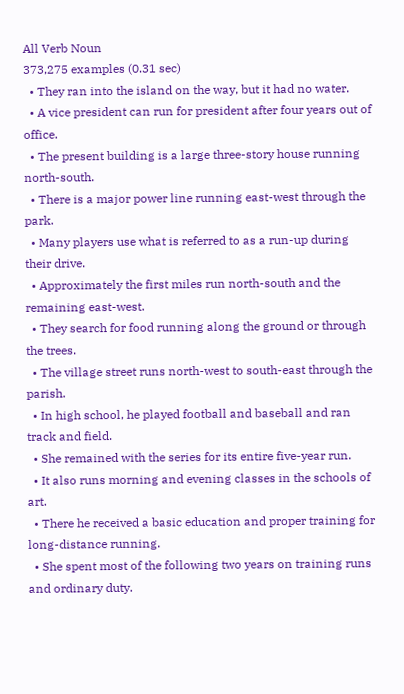All Verb Noun
373,275 examples (0.31 sec)
  • They ran into the island on the way, but it had no water.
  • A vice president can run for president after four years out of office.
  • The present building is a large three-story house running north-south.
  • There is a major power line running east-west through the park.
  • Many players use what is referred to as a run-up during their drive.
  • Approximately the first miles run north-south and the remaining east-west.
  • They search for food running along the ground or through the trees.
  • The village street runs north-west to south-east through the parish.
  • In high school, he played football and baseball and ran track and field.
  • She remained with the series for its entire five-year run.
  • It also runs morning and evening classes in the schools of art.
  • There he received a basic education and proper training for long-distance running.
  • She spent most of the following two years on training runs and ordinary duty.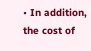• In addition, the cost of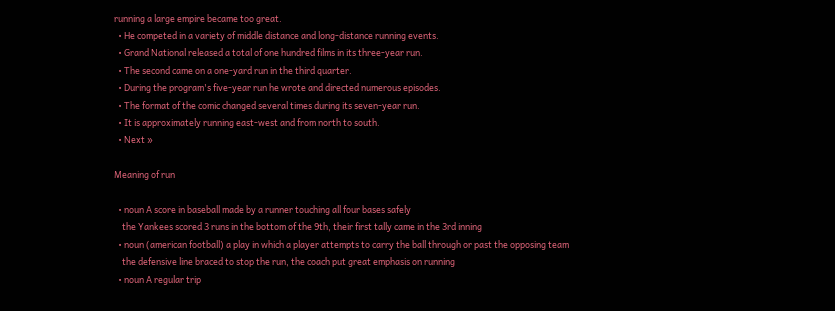running a large empire became too great.
  • He competed in a variety of middle distance and long-distance running events.
  • Grand National released a total of one hundred films in its three-year run.
  • The second came on a one-yard run in the third quarter.
  • During the program's five-year run he wrote and directed numerous episodes.
  • The format of the comic changed several times during its seven-year run.
  • It is approximately running east-west and from north to south.
  • Next »

Meaning of run

  • noun A score in baseball made by a runner touching all four bases safely
    the Yankees scored 3 runs in the bottom of the 9th, their first tally came in the 3rd inning
  • noun (american football) a play in which a player attempts to carry the ball through or past the opposing team
    the defensive line braced to stop the run, the coach put great emphasis on running
  • noun A regular trip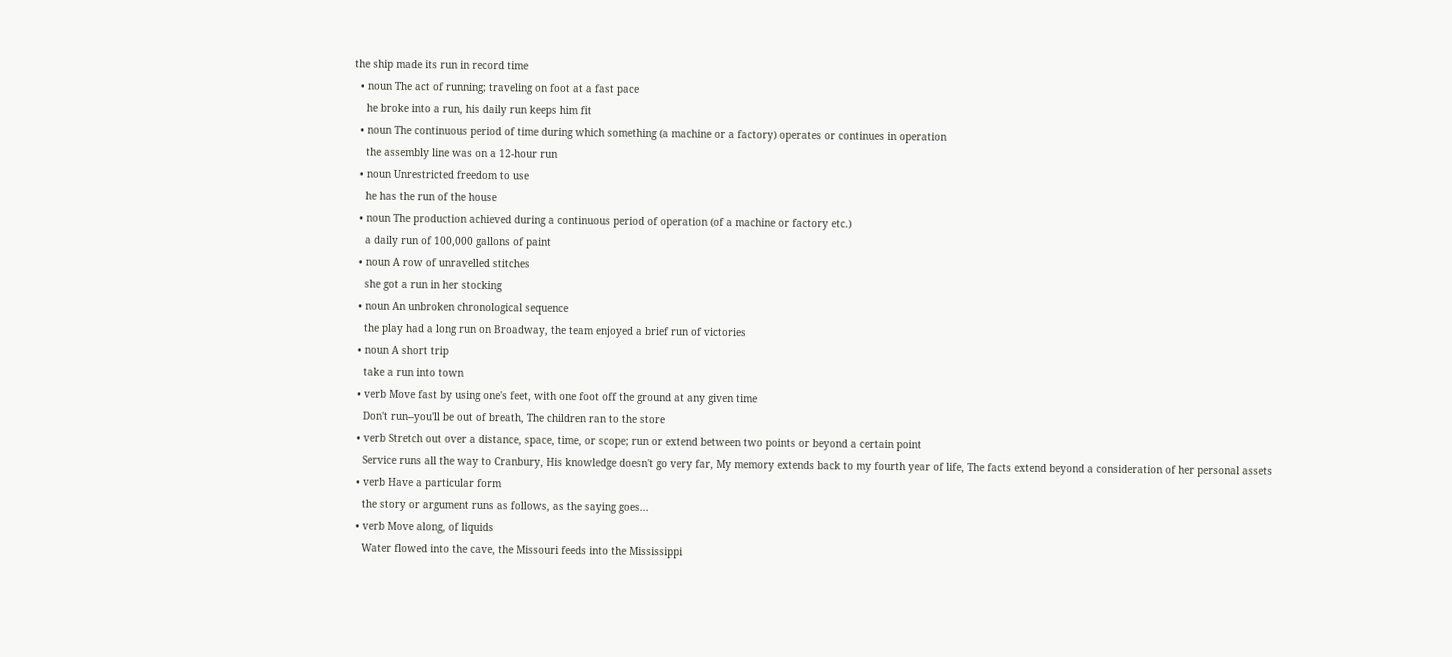the ship made its run in record time
  • noun The act of running; traveling on foot at a fast pace
    he broke into a run, his daily run keeps him fit
  • noun The continuous period of time during which something (a machine or a factory) operates or continues in operation
    the assembly line was on a 12-hour run
  • noun Unrestricted freedom to use
    he has the run of the house
  • noun The production achieved during a continuous period of operation (of a machine or factory etc.)
    a daily run of 100,000 gallons of paint
  • noun A row of unravelled stitches
    she got a run in her stocking
  • noun An unbroken chronological sequence
    the play had a long run on Broadway, the team enjoyed a brief run of victories
  • noun A short trip
    take a run into town
  • verb Move fast by using one's feet, with one foot off the ground at any given time
    Don't run--you'll be out of breath, The children ran to the store
  • verb Stretch out over a distance, space, time, or scope; run or extend between two points or beyond a certain point
    Service runs all the way to Cranbury, His knowledge doesn't go very far, My memory extends back to my fourth year of life, The facts extend beyond a consideration of her personal assets
  • verb Have a particular form
    the story or argument runs as follows, as the saying goes...
  • verb Move along, of liquids
    Water flowed into the cave, the Missouri feeds into the Mississippi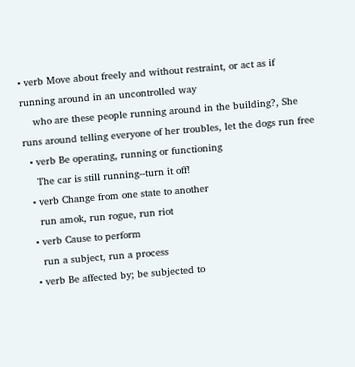• verb Move about freely and without restraint, or act as if running around in an uncontrolled way
    who are these people running around in the building?, She runs around telling everyone of her troubles, let the dogs run free
  • verb Be operating, running or functioning
    The car is still running--turn it off!
  • verb Change from one state to another
    run amok, run rogue, run riot
  • verb Cause to perform
    run a subject, run a process
  • verb Be affected by; be subjected to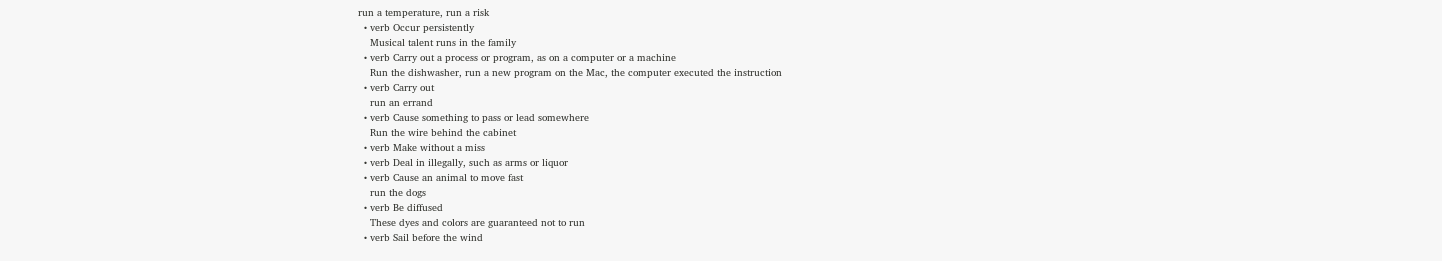run a temperature, run a risk
  • verb Occur persistently
    Musical talent runs in the family
  • verb Carry out a process or program, as on a computer or a machine
    Run the dishwasher, run a new program on the Mac, the computer executed the instruction
  • verb Carry out
    run an errand
  • verb Cause something to pass or lead somewhere
    Run the wire behind the cabinet
  • verb Make without a miss
  • verb Deal in illegally, such as arms or liquor
  • verb Cause an animal to move fast
    run the dogs
  • verb Be diffused
    These dyes and colors are guaranteed not to run
  • verb Sail before the wind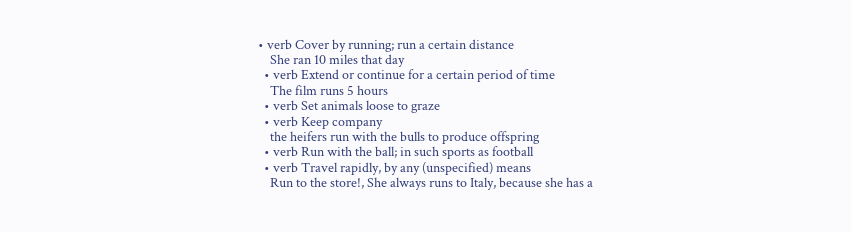• verb Cover by running; run a certain distance
    She ran 10 miles that day
  • verb Extend or continue for a certain period of time
    The film runs 5 hours
  • verb Set animals loose to graze
  • verb Keep company
    the heifers run with the bulls to produce offspring
  • verb Run with the ball; in such sports as football
  • verb Travel rapidly, by any (unspecified) means
    Run to the store!, She always runs to Italy, because she has a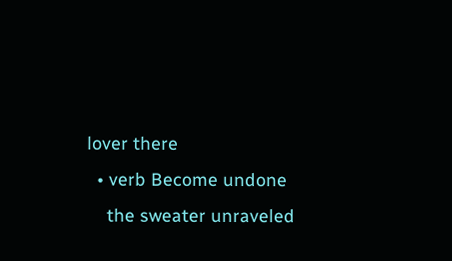lover there
  • verb Become undone
    the sweater unraveled